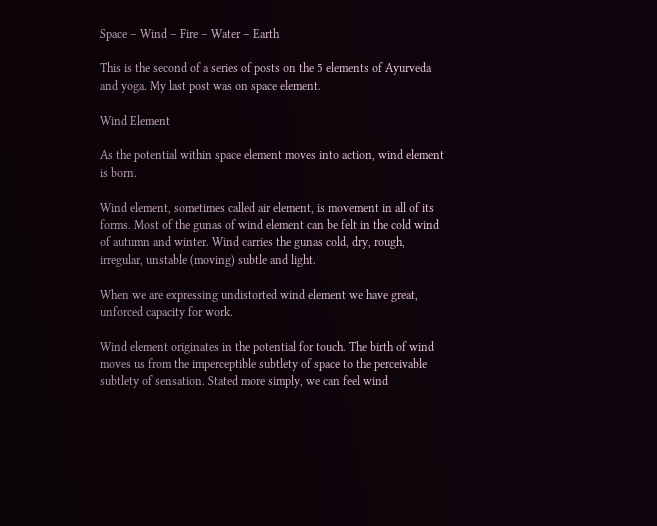Space – Wind – Fire – Water – Earth

This is the second of a series of posts on the 5 elements of Ayurveda and yoga. My last post was on space element.

Wind Element

As the potential within space element moves into action, wind element is born.

Wind element, sometimes called air element, is movement in all of its forms. Most of the gunas of wind element can be felt in the cold wind of autumn and winter. Wind carries the gunas cold, dry, rough, irregular, unstable (moving) subtle and light.

When we are expressing undistorted wind element we have great, unforced capacity for work.

Wind element originates in the potential for touch. The birth of wind moves us from the imperceptible subtlety of space to the perceivable subtlety of sensation. Stated more simply, we can feel wind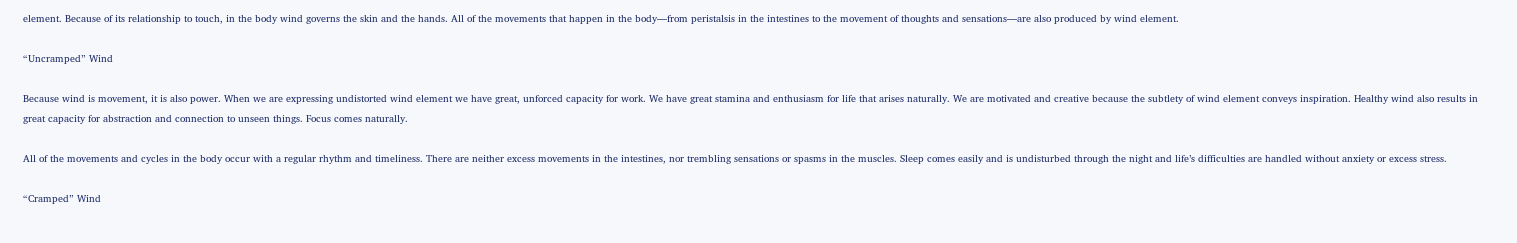element. Because of its relationship to touch, in the body wind governs the skin and the hands. All of the movements that happen in the body—from peristalsis in the intestines to the movement of thoughts and sensations—are also produced by wind element.

“Uncramped” Wind

Because wind is movement, it is also power. When we are expressing undistorted wind element we have great, unforced capacity for work. We have great stamina and enthusiasm for life that arises naturally. We are motivated and creative because the subtlety of wind element conveys inspiration. Healthy wind also results in great capacity for abstraction and connection to unseen things. Focus comes naturally.

All of the movements and cycles in the body occur with a regular rhythm and timeliness. There are neither excess movements in the intestines, nor trembling sensations or spasms in the muscles. Sleep comes easily and is undisturbed through the night and life’s difficulties are handled without anxiety or excess stress.

“Cramped” Wind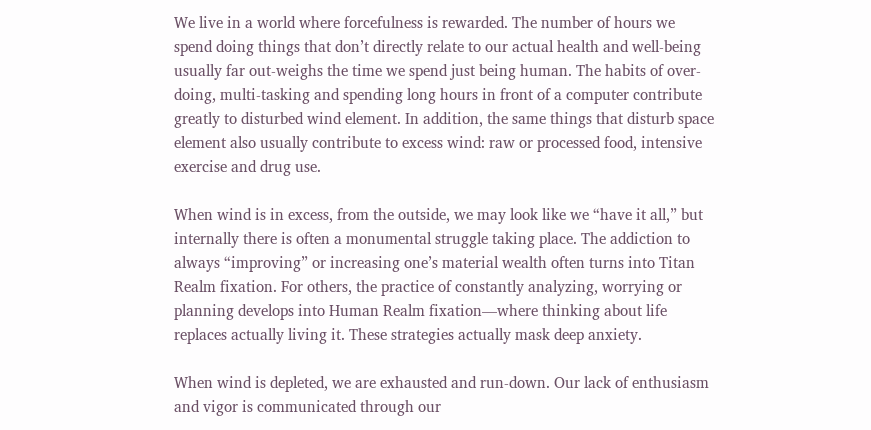We live in a world where forcefulness is rewarded. The number of hours we spend doing things that don’t directly relate to our actual health and well-being usually far out-weighs the time we spend just being human. The habits of over-doing, multi-tasking and spending long hours in front of a computer contribute greatly to disturbed wind element. In addition, the same things that disturb space element also usually contribute to excess wind: raw or processed food, intensive exercise and drug use.

When wind is in excess, from the outside, we may look like we “have it all,” but internally there is often a monumental struggle taking place. The addiction to always “improving” or increasing one’s material wealth often turns into Titan Realm fixation. For others, the practice of constantly analyzing, worrying or planning develops into Human Realm fixation—where thinking about life replaces actually living it. These strategies actually mask deep anxiety.

When wind is depleted, we are exhausted and run-down. Our lack of enthusiasm and vigor is communicated through our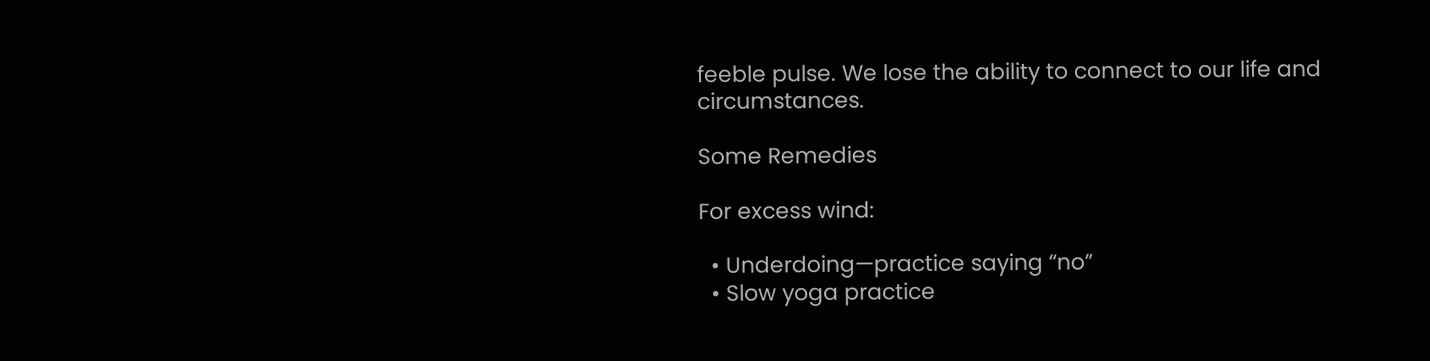feeble pulse. We lose the ability to connect to our life and circumstances.

Some Remedies

For excess wind:

  • Underdoing—practice saying “no”
  • Slow yoga practice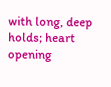with long, deep holds; heart opening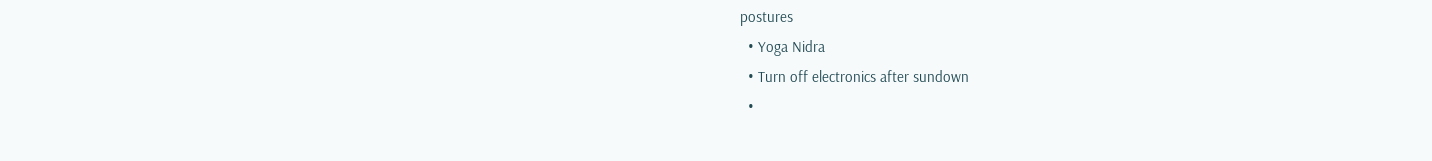postures
  • Yoga Nidra
  • Turn off electronics after sundown
  •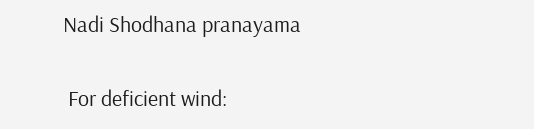Nadi Shodhana pranayama

 For deficient wind: